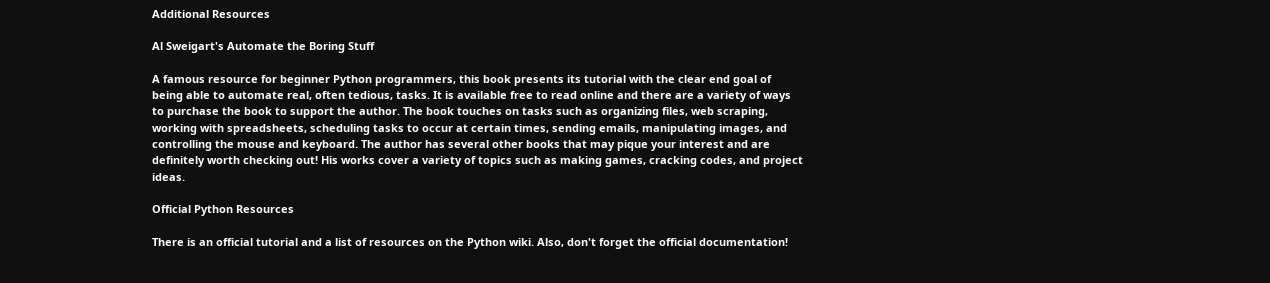Additional Resources

Al Sweigart's Automate the Boring Stuff

A famous resource for beginner Python programmers, this book presents its tutorial with the clear end goal of being able to automate real, often tedious, tasks. It is available free to read online and there are a variety of ways to purchase the book to support the author. The book touches on tasks such as organizing files, web scraping, working with spreadsheets, scheduling tasks to occur at certain times, sending emails, manipulating images, and controlling the mouse and keyboard. The author has several other books that may pique your interest and are definitely worth checking out! His works cover a variety of topics such as making games, cracking codes, and project ideas.

Official Python Resources

There is an official tutorial and a list of resources on the Python wiki. Also, don't forget the official documentation!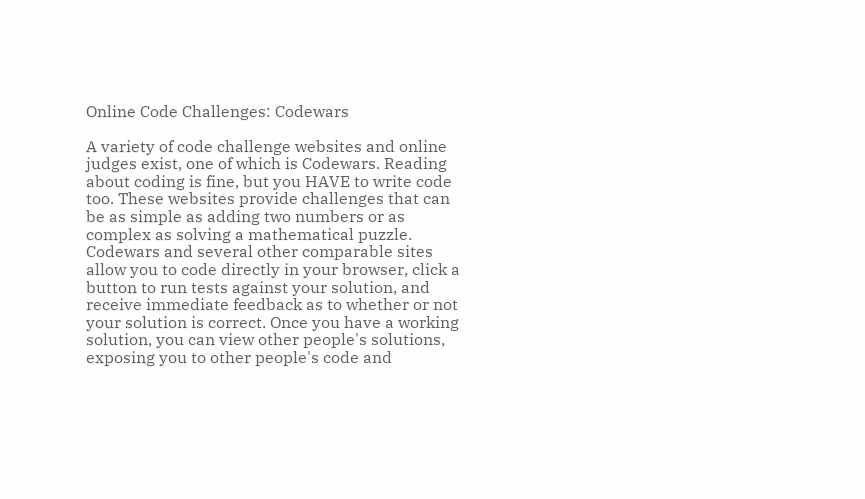Online Code Challenges: Codewars

A variety of code challenge websites and online judges exist, one of which is Codewars. Reading about coding is fine, but you HAVE to write code too. These websites provide challenges that can be as simple as adding two numbers or as complex as solving a mathematical puzzle. Codewars and several other comparable sites allow you to code directly in your browser, click a button to run tests against your solution, and receive immediate feedback as to whether or not your solution is correct. Once you have a working solution, you can view other people's solutions, exposing you to other people's code and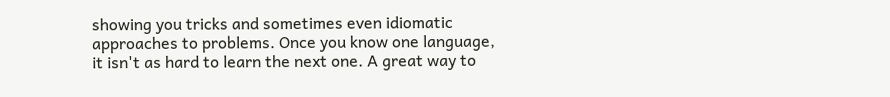showing you tricks and sometimes even idiomatic approaches to problems. Once you know one language, it isn't as hard to learn the next one. A great way to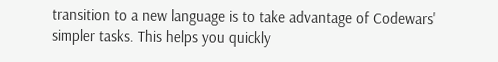transition to a new language is to take advantage of Codewars' simpler tasks. This helps you quickly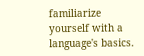familiarize yourself with a language's basics.